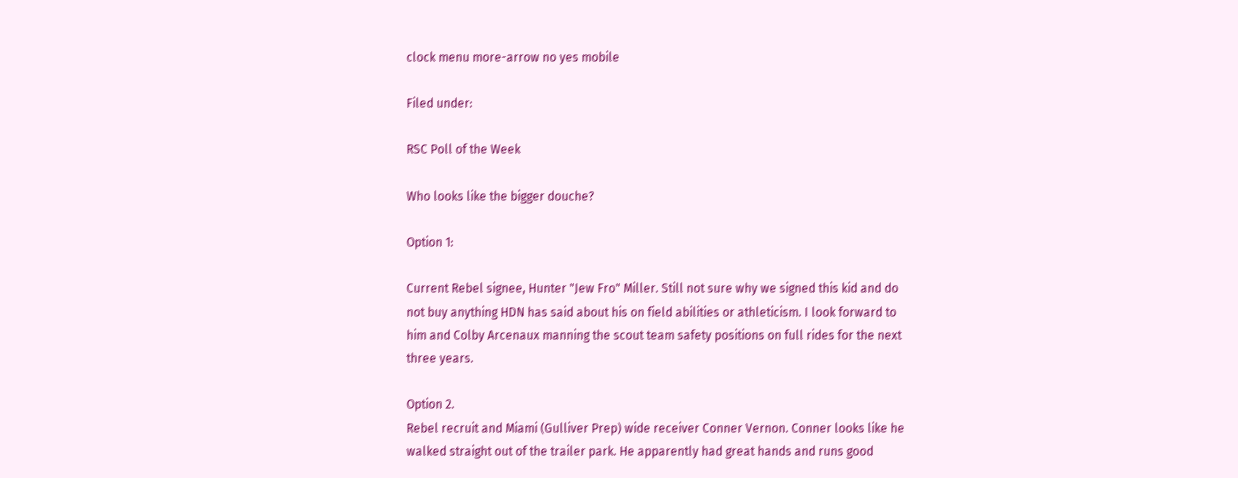clock menu more-arrow no yes mobile

Filed under:

RSC Poll of the Week

Who looks like the bigger douche?

Option 1:

Current Rebel signee, Hunter "Jew Fro" Miller. Still not sure why we signed this kid and do not buy anything HDN has said about his on field abilities or athleticism. I look forward to him and Colby Arcenaux manning the scout team safety positions on full rides for the next three years.

Option 2.
Rebel recruit and Miami (Gulliver Prep) wide receiver Conner Vernon. Conner looks like he walked straight out of the trailer park. He apparently had great hands and runs good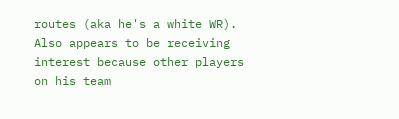routes (aka he's a white WR). Also appears to be receiving interest because other players on his team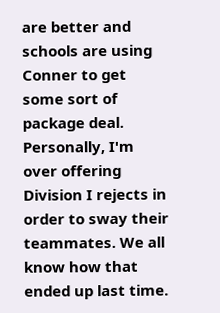are better and schools are using Conner to get some sort of package deal. Personally, I'm over offering Division I rejects in order to sway their teammates. We all know how that ended up last time.